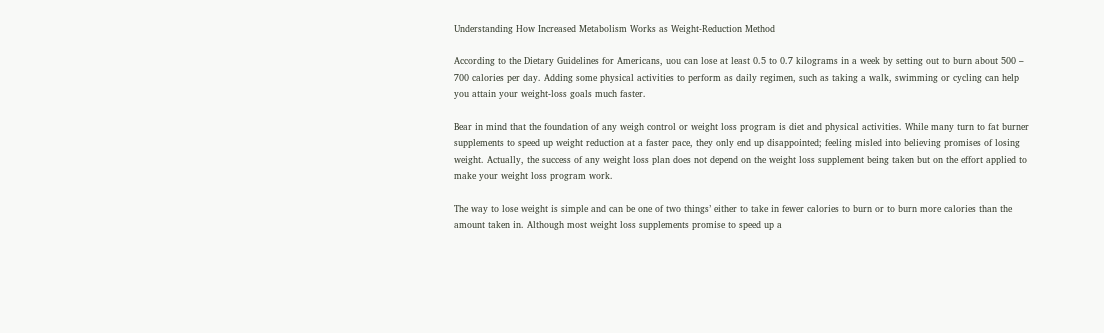Understanding How Increased Metabolism Works as Weight-Reduction Method

According to the Dietary Guidelines for Americans, uou can lose at least 0.5 to 0.7 kilograms in a week by setting out to burn about 500 – 700 calories per day. Adding some physical activities to perform as daily regimen, such as taking a walk, swimming or cycling can help you attain your weight-loss goals much faster.

Bear in mind that the foundation of any weigh control or weight loss program is diet and physical activities. While many turn to fat burner supplements to speed up weight reduction at a faster pace, they only end up disappointed; feeling misled into believing promises of losing weight. Actually, the success of any weight loss plan does not depend on the weight loss supplement being taken but on the effort applied to make your weight loss program work.

The way to lose weight is simple and can be one of two things’ either to take in fewer calories to burn or to burn more calories than the amount taken in. Although most weight loss supplements promise to speed up a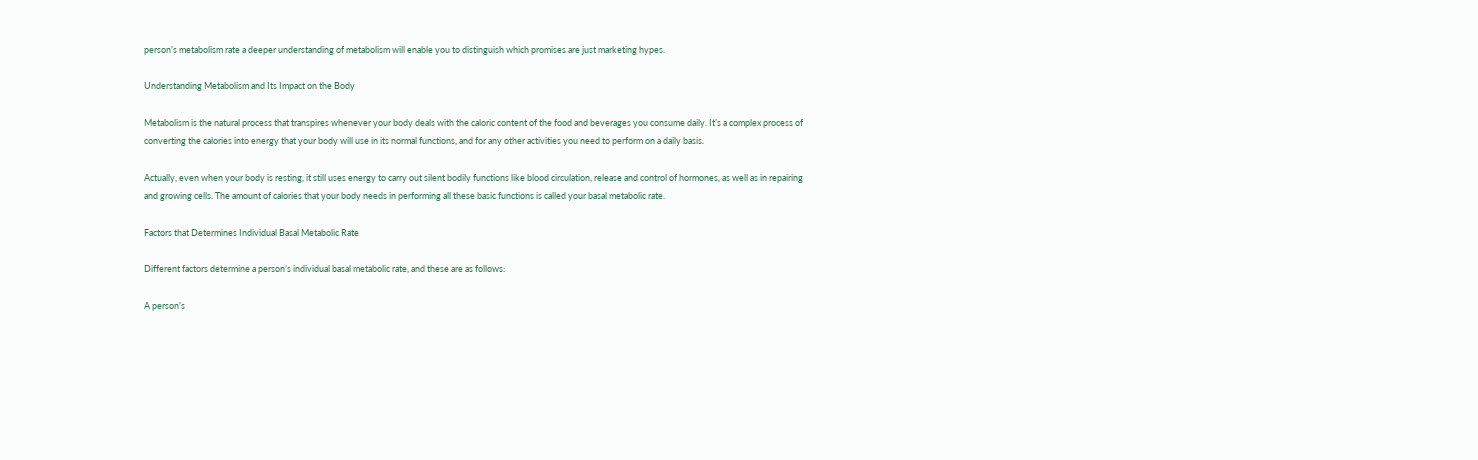person’s metabolism rate a deeper understanding of metabolism will enable you to distinguish which promises are just marketing hypes.

Understanding Metabolism and Its Impact on the Body

Metabolism is the natural process that transpires whenever your body deals with the caloric content of the food and beverages you consume daily. It’s a complex process of converting the calories into energy that your body will use in its normal functions, and for any other activities you need to perform on a daily basis.

Actually, even when your body is resting, it still uses energy to carry out silent bodily functions like blood circulation, release and control of hormones, as well as in repairing and growing cells. The amount of calories that your body needs in performing all these basic functions is called your basal metabolic rate.

Factors that Determines Individual Basal Metabolic Rate

Different factors determine a person’s individual basal metabolic rate, and these are as follows:

A person’s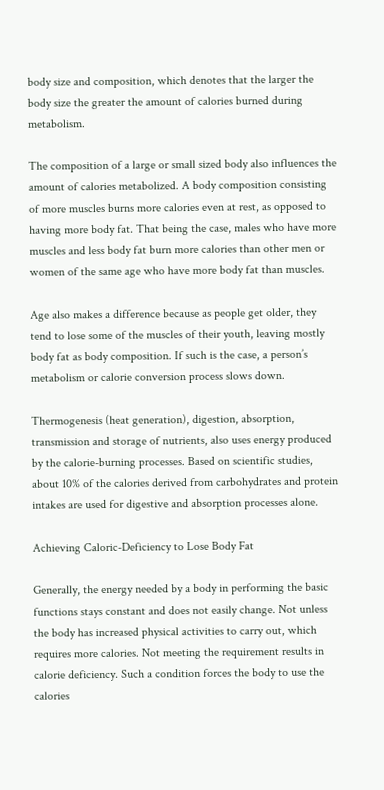body size and composition, which denotes that the larger the body size the greater the amount of calories burned during metabolism.

The composition of a large or small sized body also influences the amount of calories metabolized. A body composition consisting of more muscles burns more calories even at rest, as opposed to having more body fat. That being the case, males who have more muscles and less body fat burn more calories than other men or women of the same age who have more body fat than muscles.

Age also makes a difference because as people get older, they tend to lose some of the muscles of their youth, leaving mostly body fat as body composition. If such is the case, a person’s metabolism or calorie conversion process slows down.

Thermogenesis (heat generation), digestion, absorption, transmission and storage of nutrients, also uses energy produced by the calorie-burning processes. Based on scientific studies, about 10% of the calories derived from carbohydrates and protein intakes are used for digestive and absorption processes alone.

Achieving Caloric-Deficiency to Lose Body Fat

Generally, the energy needed by a body in performing the basic functions stays constant and does not easily change. Not unless the body has increased physical activities to carry out, which requires more calories. Not meeting the requirement results in calorie deficiency. Such a condition forces the body to use the calories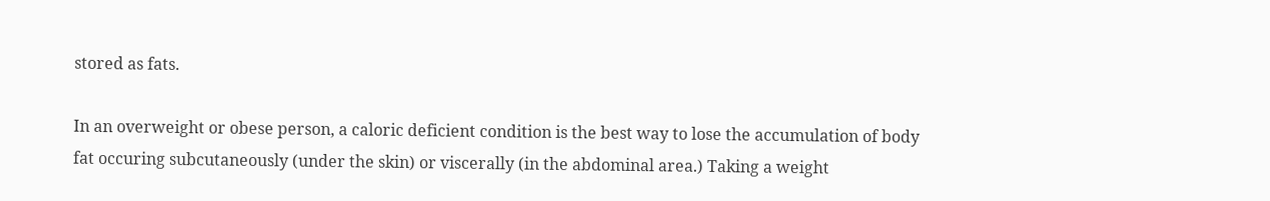stored as fats.

In an overweight or obese person, a caloric deficient condition is the best way to lose the accumulation of body fat occuring subcutaneously (under the skin) or viscerally (in the abdominal area.) Taking a weight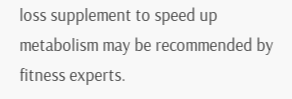loss supplement to speed up metabolism may be recommended by fitness experts.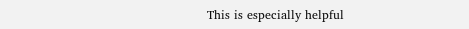This is especially helpful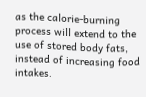as the calorie-burning process will extend to the use of stored body fats, instead of increasing food intakes.